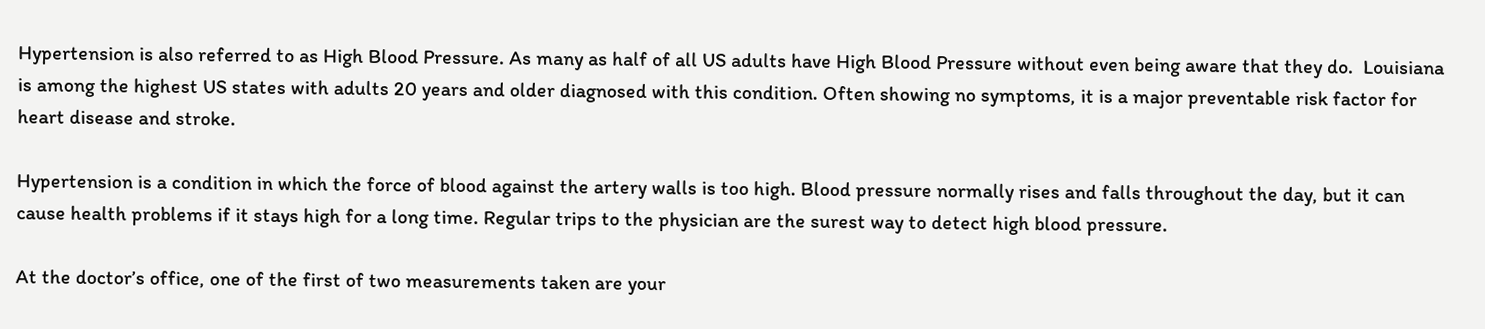Hypertension is also referred to as High Blood Pressure. As many as half of all US adults have High Blood Pressure without even being aware that they do.  Louisiana is among the highest US states with adults 20 years and older diagnosed with this condition. Often showing no symptoms, it is a major preventable risk factor for heart disease and stroke.

Hypertension is a condition in which the force of blood against the artery walls is too high. Blood pressure normally rises and falls throughout the day, but it can cause health problems if it stays high for a long time. Regular trips to the physician are the surest way to detect high blood pressure.

At the doctor’s office, one of the first of two measurements taken are your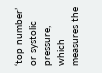‘top number’ or systolic pressure, which measures the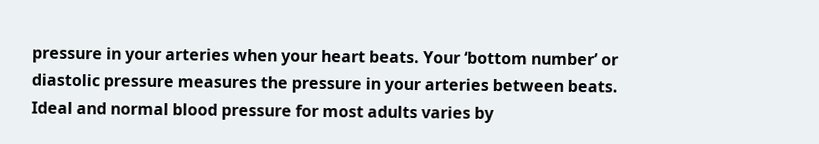pressure in your arteries when your heart beats. Your ‘bottom number’ or diastolic pressure measures the pressure in your arteries between beats. Ideal and normal blood pressure for most adults varies by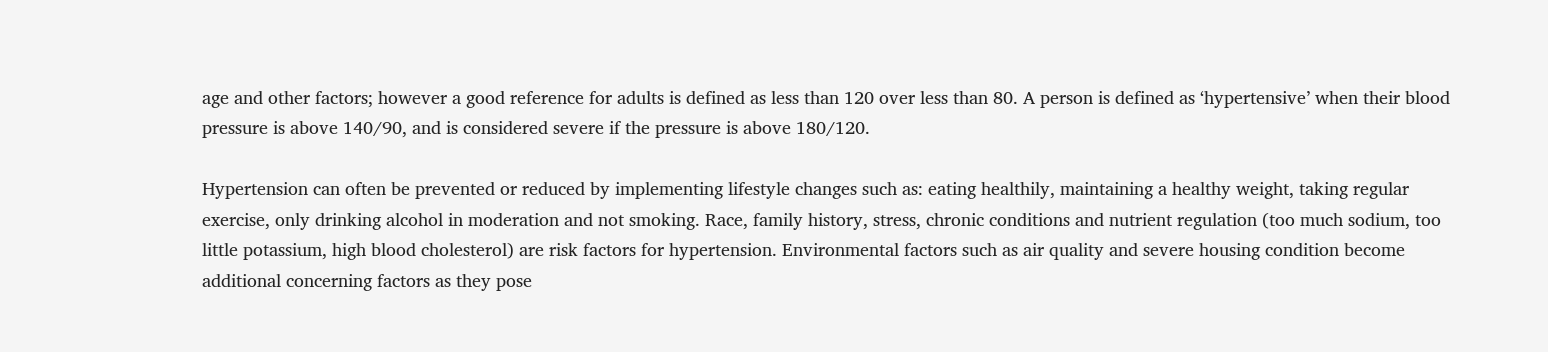age and other factors; however a good reference for adults is defined as less than 120 over less than 80. A person is defined as ‘hypertensive’ when their blood pressure is above 140/90, and is considered severe if the pressure is above 180/120.

Hypertension can often be prevented or reduced by implementing lifestyle changes such as: eating healthily, maintaining a healthy weight, taking regular exercise, only drinking alcohol in moderation and not smoking. Race, family history, stress, chronic conditions and nutrient regulation (too much sodium, too little potassium, high blood cholesterol) are risk factors for hypertension. Environmental factors such as air quality and severe housing condition become additional concerning factors as they pose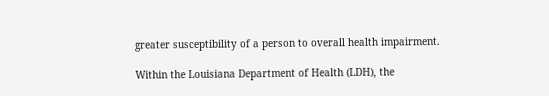greater susceptibility of a person to overall health impairment.

Within the Louisiana Department of Health (LDH), the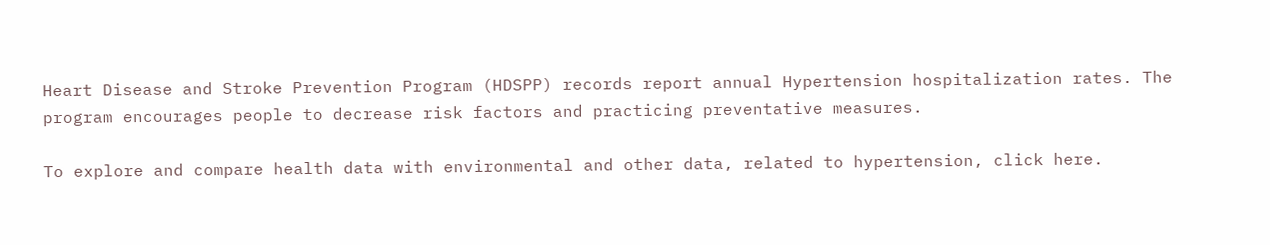Heart Disease and Stroke Prevention Program (HDSPP) records report annual Hypertension hospitalization rates. The program encourages people to decrease risk factors and practicing preventative measures.

To explore and compare health data with environmental and other data, related to hypertension, click here.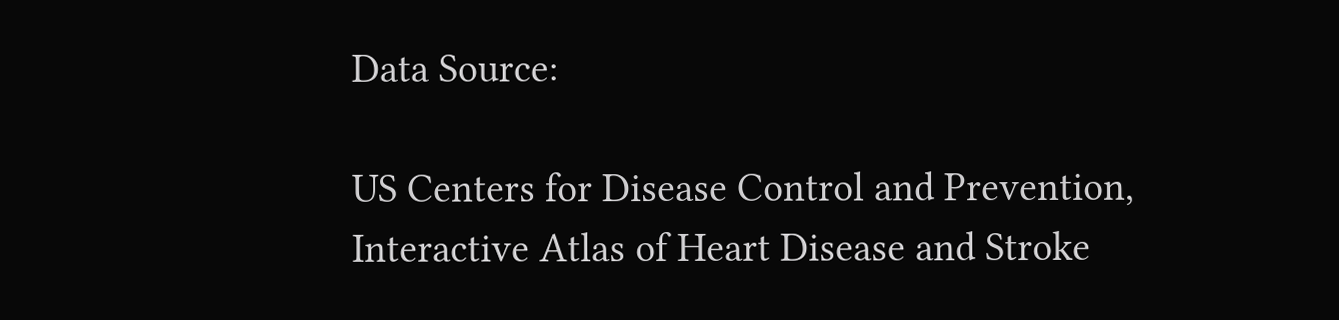Data Source:

US Centers for Disease Control and Prevention, Interactive Atlas of Heart Disease and Stroke